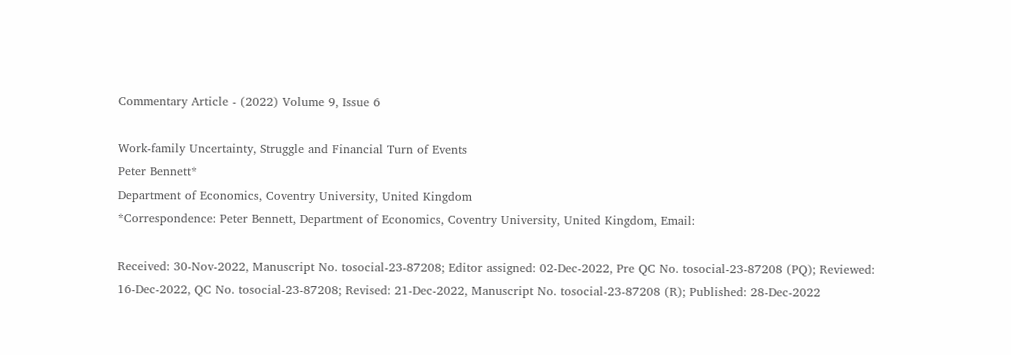Commentary Article - (2022) Volume 9, Issue 6

Work-family Uncertainty, Struggle and Financial Turn of Events
Peter Bennett*
Department of Economics, Coventry University, United Kingdom
*Correspondence: Peter Bennett, Department of Economics, Coventry University, United Kingdom, Email:

Received: 30-Nov-2022, Manuscript No. tosocial-23-87208; Editor assigned: 02-Dec-2022, Pre QC No. tosocial-23-87208 (PQ); Reviewed: 16-Dec-2022, QC No. tosocial-23-87208; Revised: 21-Dec-2022, Manuscript No. tosocial-23-87208 (R); Published: 28-Dec-2022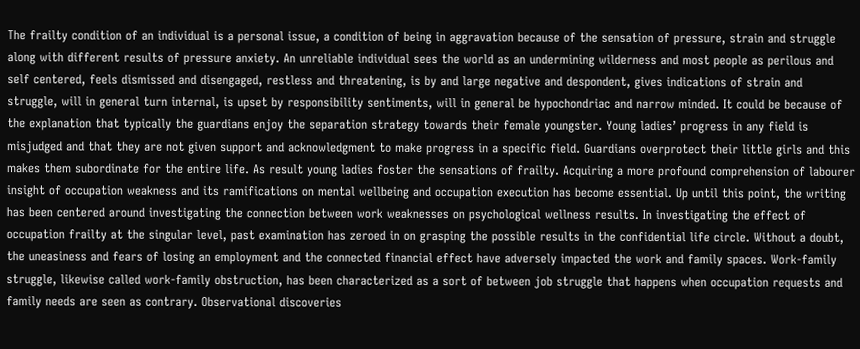The frailty condition of an individual is a personal issue, a condition of being in aggravation because of the sensation of pressure, strain and struggle along with different results of pressure anxiety. An unreliable individual sees the world as an undermining wilderness and most people as perilous and self centered, feels dismissed and disengaged, restless and threatening, is by and large negative and despondent, gives indications of strain and struggle, will in general turn internal, is upset by responsibility sentiments, will in general be hypochondriac and narrow minded. It could be because of the explanation that typically the guardians enjoy the separation strategy towards their female youngster. Young ladies’ progress in any field is misjudged and that they are not given support and acknowledgment to make progress in a specific field. Guardians overprotect their little girls and this makes them subordinate for the entire life. As result young ladies foster the sensations of frailty. Acquiring a more profound comprehension of labourer insight of occupation weakness and its ramifications on mental wellbeing and occupation execution has become essential. Up until this point, the writing has been centered around investigating the connection between work weaknesses on psychological wellness results. In investigating the effect of occupation frailty at the singular level, past examination has zeroed in on grasping the possible results in the confidential life circle. Without a doubt, the uneasiness and fears of losing an employment and the connected financial effect have adversely impacted the work and family spaces. Work-family struggle, likewise called work-family obstruction, has been characterized as a sort of between job struggle that happens when occupation requests and family needs are seen as contrary. Observational discoveries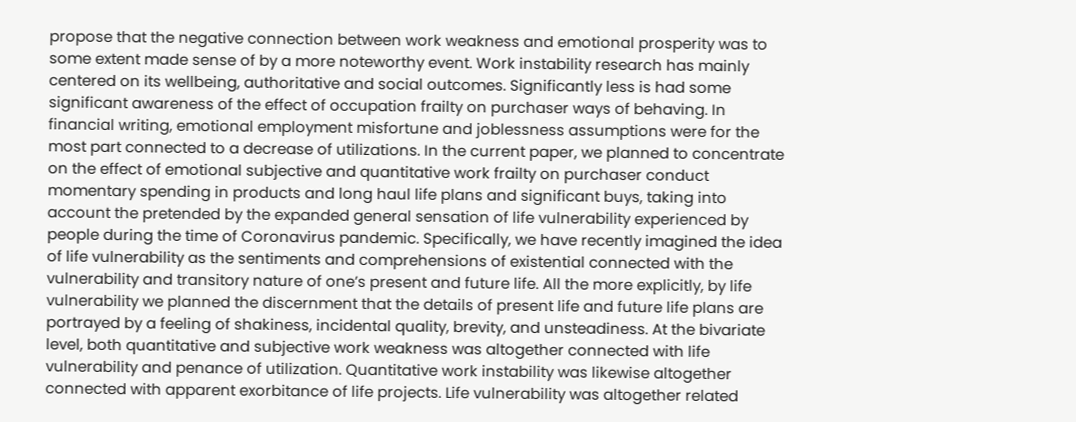propose that the negative connection between work weakness and emotional prosperity was to some extent made sense of by a more noteworthy event. Work instability research has mainly centered on its wellbeing, authoritative and social outcomes. Significantly less is had some significant awareness of the effect of occupation frailty on purchaser ways of behaving. In financial writing, emotional employment misfortune and joblessness assumptions were for the most part connected to a decrease of utilizations. In the current paper, we planned to concentrate on the effect of emotional subjective and quantitative work frailty on purchaser conduct momentary spending in products and long haul life plans and significant buys, taking into account the pretended by the expanded general sensation of life vulnerability experienced by people during the time of Coronavirus pandemic. Specifically, we have recently imagined the idea of life vulnerability as the sentiments and comprehensions of existential connected with the vulnerability and transitory nature of one’s present and future life. All the more explicitly, by life vulnerability we planned the discernment that the details of present life and future life plans are portrayed by a feeling of shakiness, incidental quality, brevity, and unsteadiness. At the bivariate level, both quantitative and subjective work weakness was altogether connected with life vulnerability and penance of utilization. Quantitative work instability was likewise altogether connected with apparent exorbitance of life projects. Life vulnerability was altogether related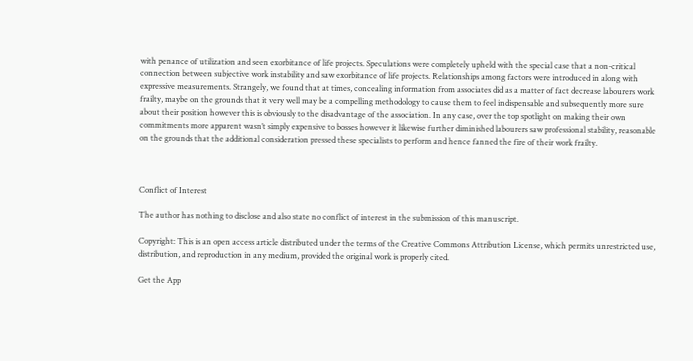with penance of utilization and seen exorbitance of life projects. Speculations were completely upheld with the special case that a non-critical connection between subjective work instability and saw exorbitance of life projects. Relationships among factors were introduced in along with expressive measurements. Strangely, we found that at times, concealing information from associates did as a matter of fact decrease labourers work frailty, maybe on the grounds that it very well may be a compelling methodology to cause them to feel indispensable and subsequently more sure about their position however this is obviously to the disadvantage of the association. In any case, over the top spotlight on making their own commitments more apparent wasn’t simply expensive to bosses however it likewise further diminished labourers saw professional stability, reasonable on the grounds that the additional consideration pressed these specialists to perform and hence fanned the fire of their work frailty.



Conflict of Interest

The author has nothing to disclose and also state no conflict of interest in the submission of this manuscript.

Copyright: This is an open access article distributed under the terms of the Creative Commons Attribution License, which permits unrestricted use, distribution, and reproduction in any medium, provided the original work is properly cited.

Get the App